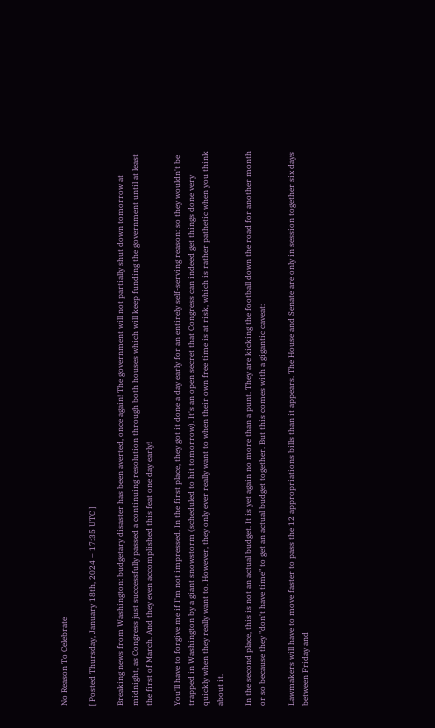No Reason To Celebrate

[ Posted Thursday, January 18th, 2024 – 17:35 UTC ]

Breaking news from Washington: budgetary disaster has been averted, once again! The government will not partially shut down tomorrow at midnight, as Congress just successfully passed a continuing resolution through both houses which will keep funding the government until at least the first of March. And they even accomplished this feat one day early!

You'll have to forgive me if I'm not impressed. In the first place, they got it done a day early for an entirely self-serving reason: so they wouldn't be trapped in Washington by a giant snowstorm (scheduled to hit tomorrow). It's an open secret that Congress can indeed get things done very quickly when they really want to. However, they only ever really want to when their own free time is at risk, which is rather pathetic when you think about it.

In the second place, this is not an actual budget. It is yet again no more than a punt. They are kicking the football down the road for another month or so because they "don't have time" to get an actual budget together. But this comes with a gigantic caveat:

Lawmakers will have to move faster to pass the 12 appropriations bills than it appears. The House and Senate are only in session together six days between Friday and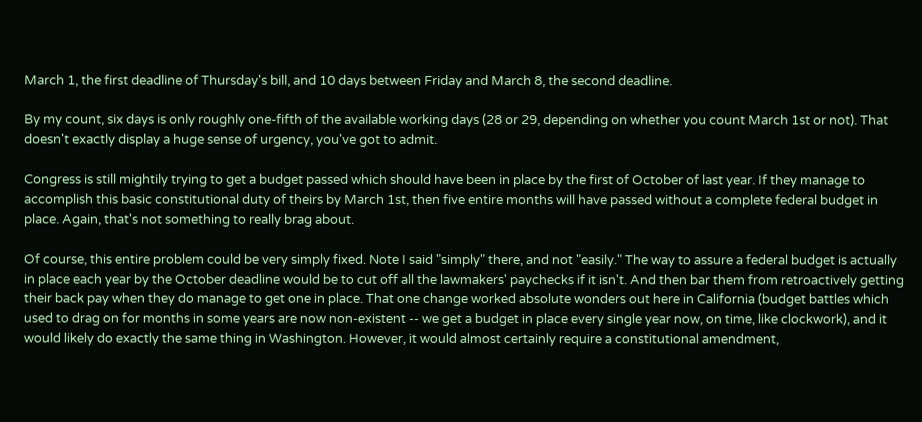March 1, the first deadline of Thursday's bill, and 10 days between Friday and March 8, the second deadline.

By my count, six days is only roughly one-fifth of the available working days (28 or 29, depending on whether you count March 1st or not). That doesn't exactly display a huge sense of urgency, you've got to admit.

Congress is still mightily trying to get a budget passed which should have been in place by the first of October of last year. If they manage to accomplish this basic constitutional duty of theirs by March 1st, then five entire months will have passed without a complete federal budget in place. Again, that's not something to really brag about.

Of course, this entire problem could be very simply fixed. Note I said "simply" there, and not "easily." The way to assure a federal budget is actually in place each year by the October deadline would be to cut off all the lawmakers' paychecks if it isn't. And then bar them from retroactively getting their back pay when they do manage to get one in place. That one change worked absolute wonders out here in California (budget battles which used to drag on for months in some years are now non-existent -- we get a budget in place every single year now, on time, like clockwork), and it would likely do exactly the same thing in Washington. However, it would almost certainly require a constitutional amendment,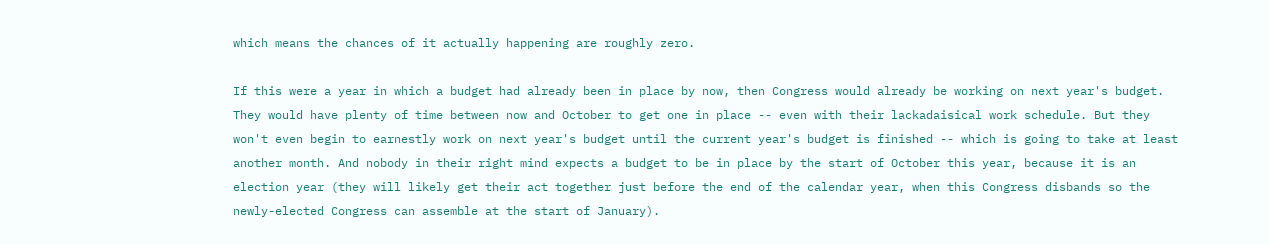which means the chances of it actually happening are roughly zero.

If this were a year in which a budget had already been in place by now, then Congress would already be working on next year's budget. They would have plenty of time between now and October to get one in place -- even with their lackadaisical work schedule. But they won't even begin to earnestly work on next year's budget until the current year's budget is finished -- which is going to take at least another month. And nobody in their right mind expects a budget to be in place by the start of October this year, because it is an election year (they will likely get their act together just before the end of the calendar year, when this Congress disbands so the newly-elected Congress can assemble at the start of January).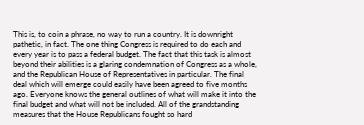This is, to coin a phrase, no way to run a country. It is downright pathetic, in fact. The one thing Congress is required to do each and every year is to pass a federal budget. The fact that this task is almost beyond their abilities is a glaring condemnation of Congress as a whole, and the Republican House of Representatives in particular. The final deal which will emerge could easily have been agreed to five months ago. Everyone knows the general outlines of what will make it into the final budget and what will not be included. All of the grandstanding measures that the House Republicans fought so hard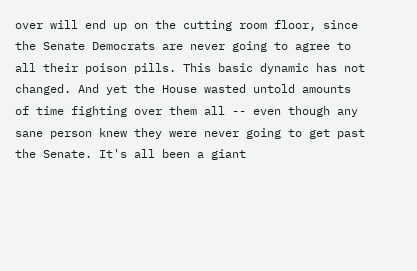over will end up on the cutting room floor, since the Senate Democrats are never going to agree to all their poison pills. This basic dynamic has not changed. And yet the House wasted untold amounts of time fighting over them all -- even though any sane person knew they were never going to get past the Senate. It's all been a giant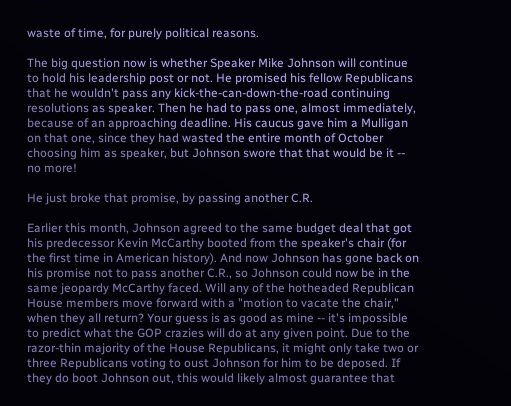waste of time, for purely political reasons.

The big question now is whether Speaker Mike Johnson will continue to hold his leadership post or not. He promised his fellow Republicans that he wouldn't pass any kick-the-can-down-the-road continuing resolutions as speaker. Then he had to pass one, almost immediately, because of an approaching deadline. His caucus gave him a Mulligan on that one, since they had wasted the entire month of October choosing him as speaker, but Johnson swore that that would be it -- no more!

He just broke that promise, by passing another C.R.

Earlier this month, Johnson agreed to the same budget deal that got his predecessor Kevin McCarthy booted from the speaker's chair (for the first time in American history). And now Johnson has gone back on his promise not to pass another C.R., so Johnson could now be in the same jeopardy McCarthy faced. Will any of the hotheaded Republican House members move forward with a "motion to vacate the chair," when they all return? Your guess is as good as mine -- it's impossible to predict what the GOP crazies will do at any given point. Due to the razor-thin majority of the House Republicans, it might only take two or three Republicans voting to oust Johnson for him to be deposed. If they do boot Johnson out, this would likely almost guarantee that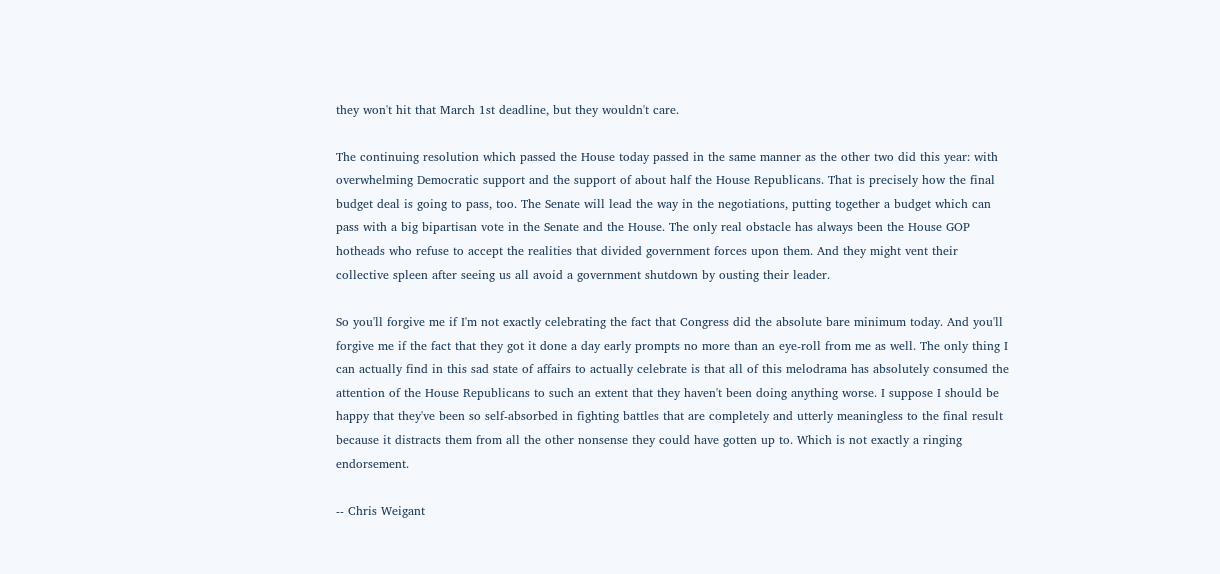they won't hit that March 1st deadline, but they wouldn't care.

The continuing resolution which passed the House today passed in the same manner as the other two did this year: with overwhelming Democratic support and the support of about half the House Republicans. That is precisely how the final budget deal is going to pass, too. The Senate will lead the way in the negotiations, putting together a budget which can pass with a big bipartisan vote in the Senate and the House. The only real obstacle has always been the House GOP hotheads who refuse to accept the realities that divided government forces upon them. And they might vent their collective spleen after seeing us all avoid a government shutdown by ousting their leader.

So you'll forgive me if I'm not exactly celebrating the fact that Congress did the absolute bare minimum today. And you'll forgive me if the fact that they got it done a day early prompts no more than an eye-roll from me as well. The only thing I can actually find in this sad state of affairs to actually celebrate is that all of this melodrama has absolutely consumed the attention of the House Republicans to such an extent that they haven't been doing anything worse. I suppose I should be happy that they've been so self-absorbed in fighting battles that are completely and utterly meaningless to the final result because it distracts them from all the other nonsense they could have gotten up to. Which is not exactly a ringing endorsement.

-- Chris Weigant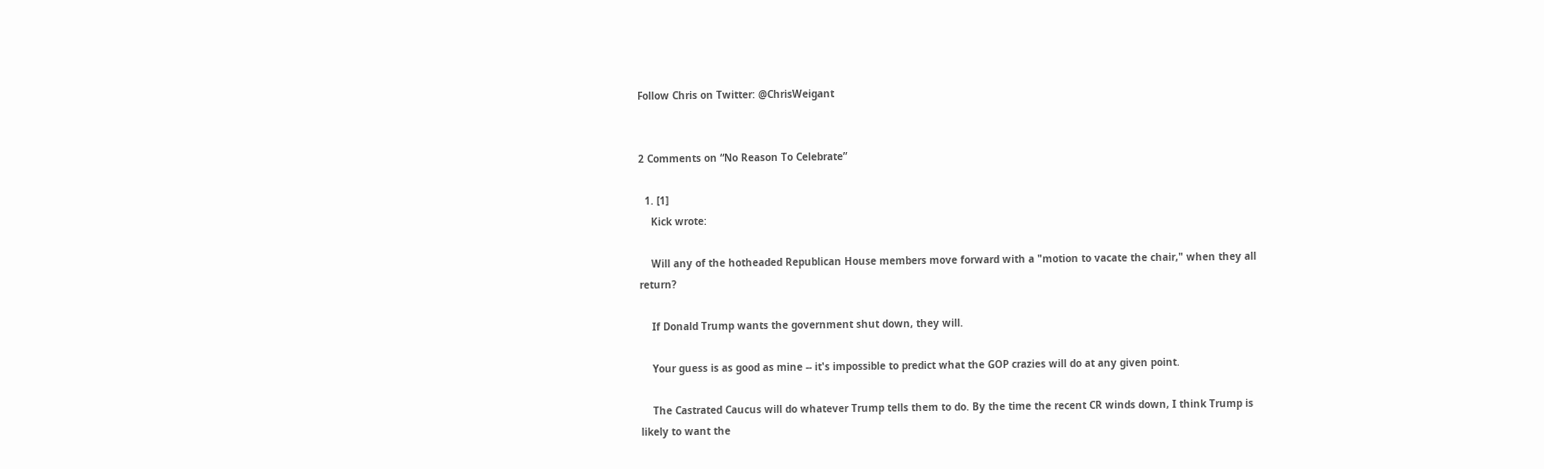Follow Chris on Twitter: @ChrisWeigant


2 Comments on “No Reason To Celebrate”

  1. [1]
    Kick wrote:

    Will any of the hotheaded Republican House members move forward with a "motion to vacate the chair," when they all return?

    If Donald Trump wants the government shut down, they will.

    Your guess is as good as mine -- it's impossible to predict what the GOP crazies will do at any given point.

    The Castrated Caucus will do whatever Trump tells them to do. By the time the recent CR winds down, I think Trump is likely to want the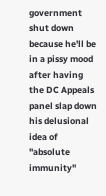government shut down because he'll be in a pissy mood after having the DC Appeals panel slap down his delusional idea of "absolute immunity"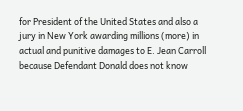for President of the United States and also a jury in New York awarding millions (more) in actual and punitive damages to E. Jean Carroll because Defendant Donald does not know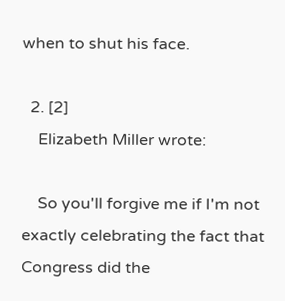when to shut his face.

  2. [2]
    Elizabeth Miller wrote:

    So you'll forgive me if I'm not exactly celebrating the fact that Congress did the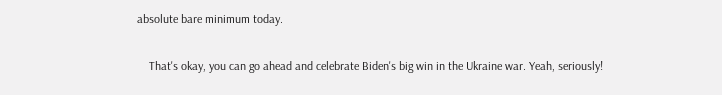absolute bare minimum today.

    That's okay, you can go ahead and celebrate Biden's big win in the Ukraine war. Yeah, seriously!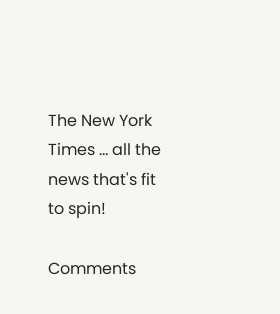The New York Times ... all the news that's fit to spin!

Comments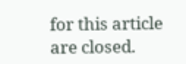for this article are closed.